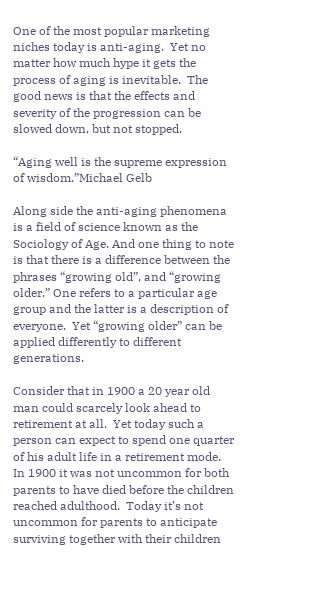One of the most popular marketing niches today is anti-aging.  Yet no matter how much hype it gets the process of aging is inevitable.  The good news is that the effects and severity of the progression can be slowed down, but not stopped.

“Aging well is the supreme expression of wisdom.”Michael Gelb

Along side the anti-aging phenomena is a field of science known as the Sociology of Age. And one thing to note is that there is a difference between the phrases “growing old”, and “growing older.” One refers to a particular age group and the latter is a description of everyone.  Yet “growing older” can be applied differently to different generations.

Consider that in 1900 a 20 year old man could scarcely look ahead to retirement at all.  Yet today such a person can expect to spend one quarter of his adult life in a retirement mode.  In 1900 it was not uncommon for both parents to have died before the children reached adulthood.  Today it’s not uncommon for parents to anticipate surviving together with their children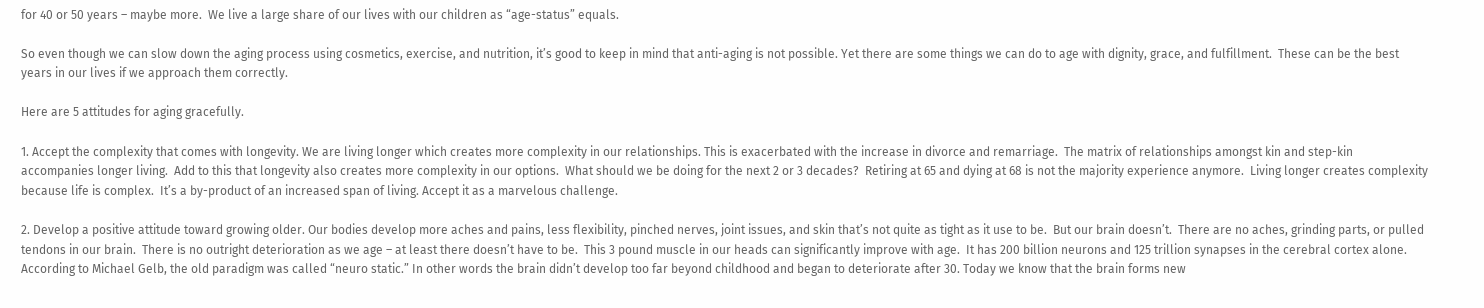for 40 or 50 years – maybe more.  We live a large share of our lives with our children as “age-status” equals.

So even though we can slow down the aging process using cosmetics, exercise, and nutrition, it’s good to keep in mind that anti-aging is not possible. Yet there are some things we can do to age with dignity, grace, and fulfillment.  These can be the best years in our lives if we approach them correctly.

Here are 5 attitudes for aging gracefully.

1. Accept the complexity that comes with longevity. We are living longer which creates more complexity in our relationships. This is exacerbated with the increase in divorce and remarriage.  The matrix of relationships amongst kin and step-kin accompanies longer living.  Add to this that longevity also creates more complexity in our options.  What should we be doing for the next 2 or 3 decades?  Retiring at 65 and dying at 68 is not the majority experience anymore.  Living longer creates complexity because life is complex.  It’s a by-product of an increased span of living. Accept it as a marvelous challenge.

2. Develop a positive attitude toward growing older. Our bodies develop more aches and pains, less flexibility, pinched nerves, joint issues, and skin that’s not quite as tight as it use to be.  But our brain doesn’t.  There are no aches, grinding parts, or pulled tendons in our brain.  There is no outright deterioration as we age – at least there doesn’t have to be.  This 3 pound muscle in our heads can significantly improve with age.  It has 200 billion neurons and 125 trillion synapses in the cerebral cortex alone.  According to Michael Gelb, the old paradigm was called “neuro static.” In other words the brain didn’t develop too far beyond childhood and began to deteriorate after 30. Today we know that the brain forms new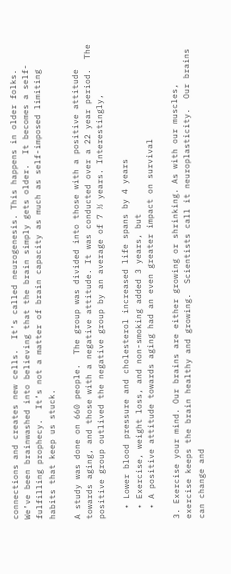connections and creates new cells.  It’s called neurogenesis. This happens in older folks.  We’ve been brainwashed into believing that the brain simply gets older.  It becomes a self-fulfilling prophecy.  It’s not a matter of brain capacity as much as self-imposed limiting habits that keep us stuck.

A study was done on 660 people.  The group was divided into those with a positive attitude towards aging, and those with a negative attitude. It was conducted over a 22 year period.  The positive group outlived the negative group by an average of 7 ½ years. Interestingly,

  • Lower blood pressure and cholesterol increased life spans by 4 years
  • Exercise, weight loss, and non-smoking added 3 years, but
  • A positive attitude towards aging had an even greater impact on survival

3. Exercise your mind. Our brains are either growing or shrinking. As with our muscles, exercise keeps the brain healthy and growing.  Scientists call it neuroplasticity.  Our brains can change and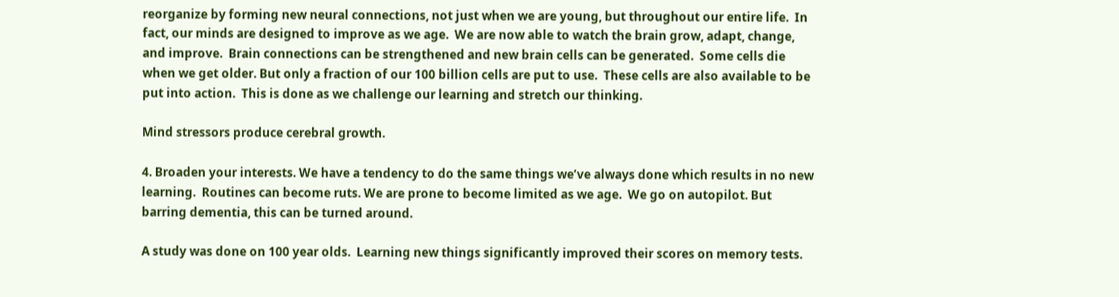reorganize by forming new neural connections, not just when we are young, but throughout our entire life.  In fact, our minds are designed to improve as we age.  We are now able to watch the brain grow, adapt, change, and improve.  Brain connections can be strengthened and new brain cells can be generated.  Some cells die when we get older. But only a fraction of our 100 billion cells are put to use.  These cells are also available to be put into action.  This is done as we challenge our learning and stretch our thinking.

Mind stressors produce cerebral growth.

4. Broaden your interests. We have a tendency to do the same things we’ve always done which results in no new learning.  Routines can become ruts. We are prone to become limited as we age.  We go on autopilot. But barring dementia, this can be turned around.

A study was done on 100 year olds.  Learning new things significantly improved their scores on memory tests.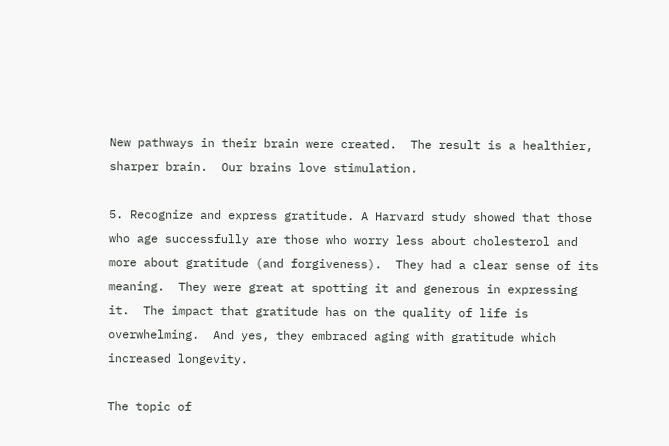New pathways in their brain were created.  The result is a healthier, sharper brain.  Our brains love stimulation.

5. Recognize and express gratitude. A Harvard study showed that those who age successfully are those who worry less about cholesterol and more about gratitude (and forgiveness).  They had a clear sense of its meaning.  They were great at spotting it and generous in expressing it.  The impact that gratitude has on the quality of life is overwhelming.  And yes, they embraced aging with gratitude which increased longevity.

The topic of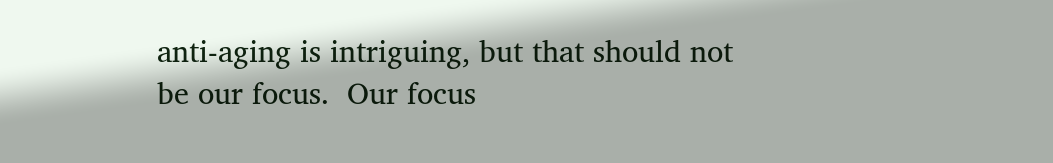anti-aging is intriguing, but that should not be our focus.  Our focus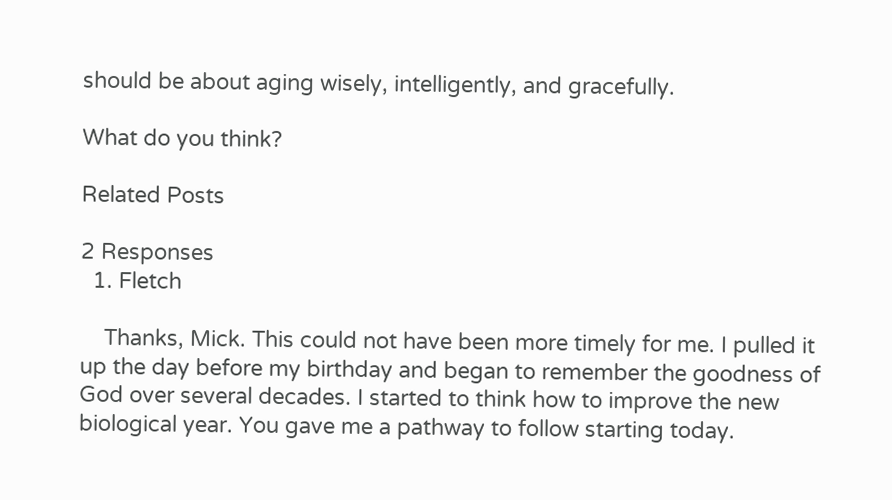should be about aging wisely, intelligently, and gracefully.

What do you think?

Related Posts

2 Responses
  1. Fletch

    Thanks, Mick. This could not have been more timely for me. I pulled it up the day before my birthday and began to remember the goodness of God over several decades. I started to think how to improve the new biological year. You gave me a pathway to follow starting today.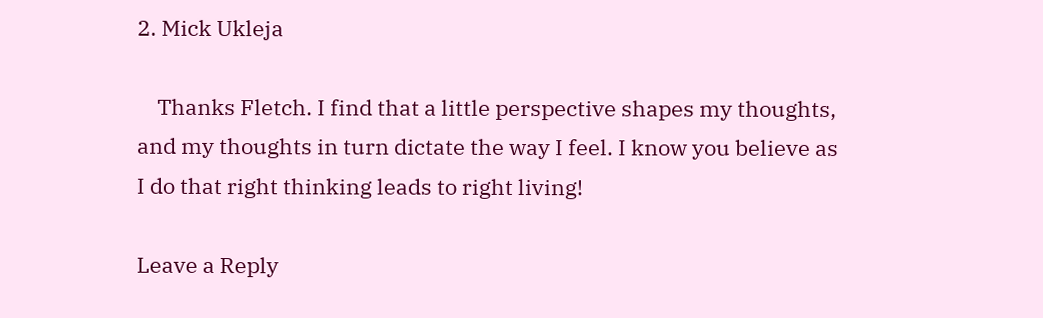2. Mick Ukleja

    Thanks Fletch. I find that a little perspective shapes my thoughts, and my thoughts in turn dictate the way I feel. I know you believe as I do that right thinking leads to right living!

Leave a Reply